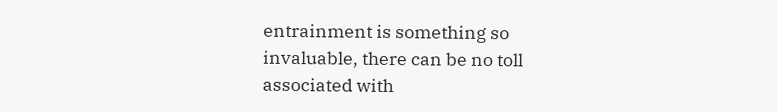entrainment is something so invaluable, there can be no toll associated with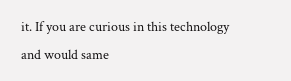it. If you are curious in this technology and would same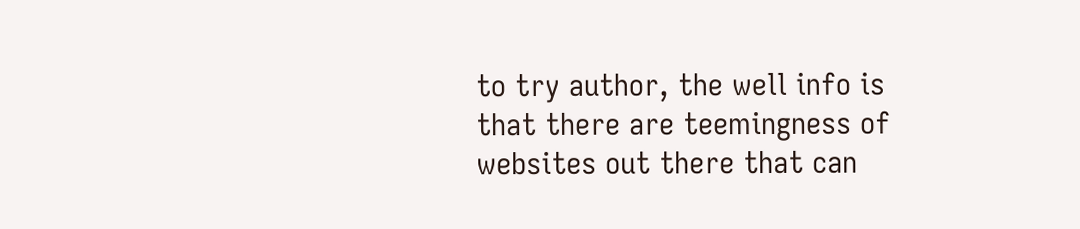to try author, the well info is that there are teemingness of websites out there that can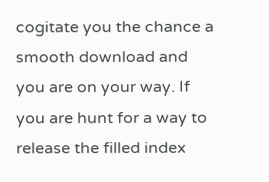cogitate you the chance a smooth download and you are on your way. If you are hunt for a way to release the filled index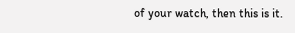of your watch, then this is it.